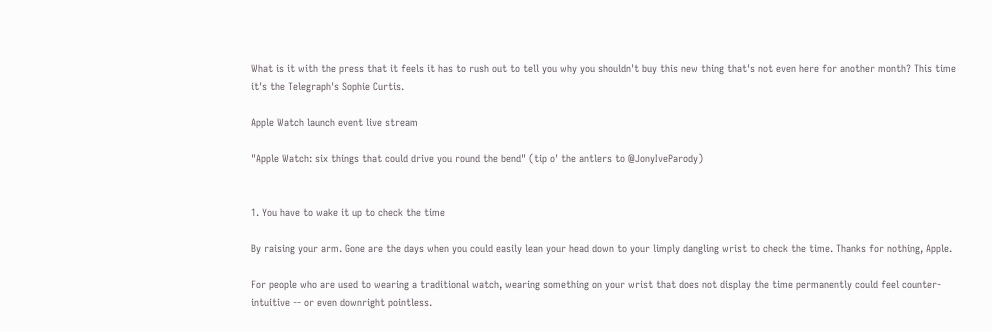What is it with the press that it feels it has to rush out to tell you why you shouldn't buy this new thing that's not even here for another month? This time it's the Telegraph's Sophie Curtis.

Apple Watch launch event live stream

"Apple Watch: six things that could drive you round the bend" (tip o' the antlers to @JonyIveParody)


1. You have to wake it up to check the time

By raising your arm. Gone are the days when you could easily lean your head down to your limply dangling wrist to check the time. Thanks for nothing, Apple.

For people who are used to wearing a traditional watch, wearing something on your wrist that does not display the time permanently could feel counter-intuitive -- or even downright pointless.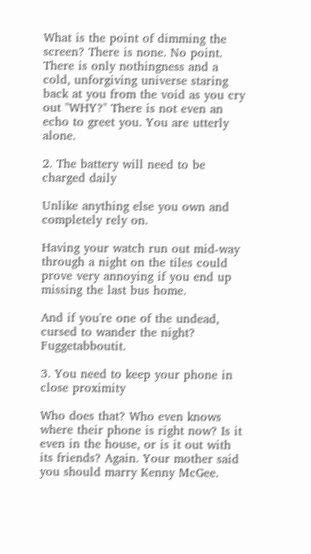What is the point of dimming the screen? There is none. No point. There is only nothingness and a cold, unforgiving universe staring back at you from the void as you cry out "WHY?" There is not even an echo to greet you. You are utterly alone.

2. The battery will need to be charged daily

Unlike anything else you own and completely rely on.

Having your watch run out mid-way through a night on the tiles could prove very annoying if you end up missing the last bus home.

And if you're one of the undead, cursed to wander the night? Fuggetabboutit.

3. You need to keep your phone in close proximity

Who does that? Who even knows where their phone is right now? Is it even in the house, or is it out with its friends? Again. Your mother said you should marry Kenny McGee.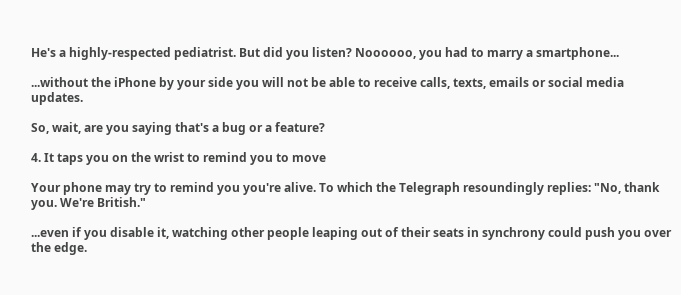He's a highly-respected pediatrist. But did you listen? Noooooo, you had to marry a smartphone...

...without the iPhone by your side you will not be able to receive calls, texts, emails or social media updates.

So, wait, are you saying that's a bug or a feature?

4. It taps you on the wrist to remind you to move

Your phone may try to remind you you're alive. To which the Telegraph resoundingly replies: "No, thank you. We're British."

...even if you disable it, watching other people leaping out of their seats in synchrony could push you over the edge.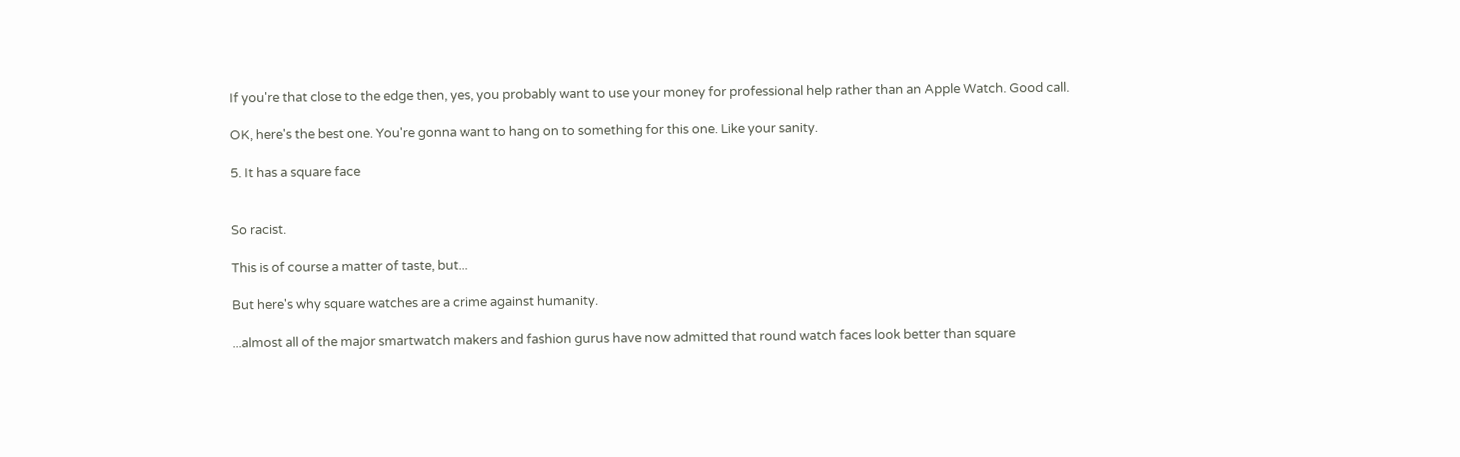If you're that close to the edge then, yes, you probably want to use your money for professional help rather than an Apple Watch. Good call.

OK, here's the best one. You're gonna want to hang on to something for this one. Like your sanity.

5. It has a square face


So racist.

This is of course a matter of taste, but...

But here's why square watches are a crime against humanity.

...almost all of the major smartwatch makers and fashion gurus have now admitted that round watch faces look better than square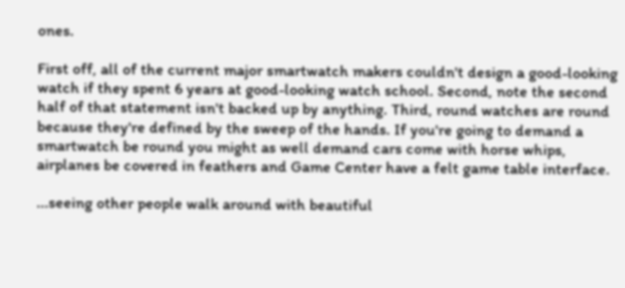ones.

First off, all of the current major smartwatch makers couldn't design a good-looking watch if they spent 6 years at good-looking watch school. Second, note the second half of that statement isn't backed up by anything. Third, round watches are round because they're defined by the sweep of the hands. If you're going to demand a smartwatch be round you might as well demand cars come with horse whips, airplanes be covered in feathers and Game Center have a felt game table interface.

...seeing other people walk around with beautiful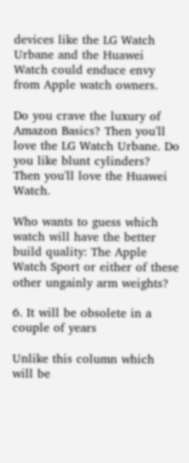devices like the LG Watch Urbane and the Huawei Watch could enduce envy from Apple watch owners.

Do you crave the luxury of Amazon Basics? Then you'll love the LG Watch Urbane. Do you like blunt cylinders? Then you'll love the Huawei Watch.

Who wants to guess which watch will have the better build quality: The Apple Watch Sport or either of these other ungainly arm weights?

6. It will be obsolete in a couple of years

Unlike this column which will be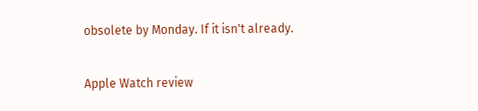obsolete by Monday. If it isn't already.

Apple Watch review